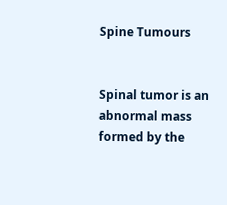Spine Tumours


Spinal tumor is an abnormal mass formed by the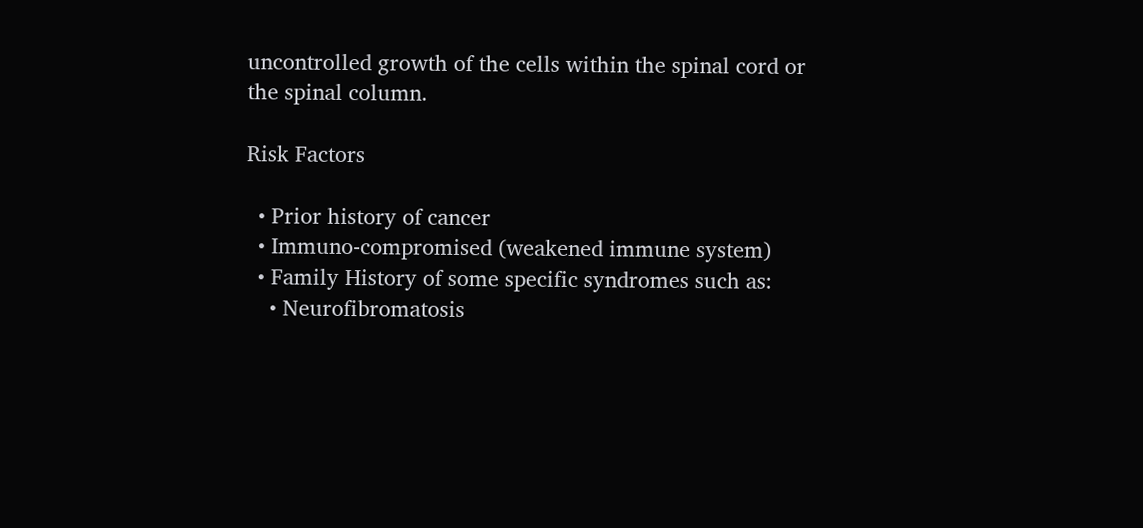uncontrolled growth of the cells within the spinal cord or the spinal column.

Risk Factors

  • Prior history of cancer
  • Immuno-compromised (weakened immune system)
  • Family History of some specific syndromes such as:
    • Neurofibromatosis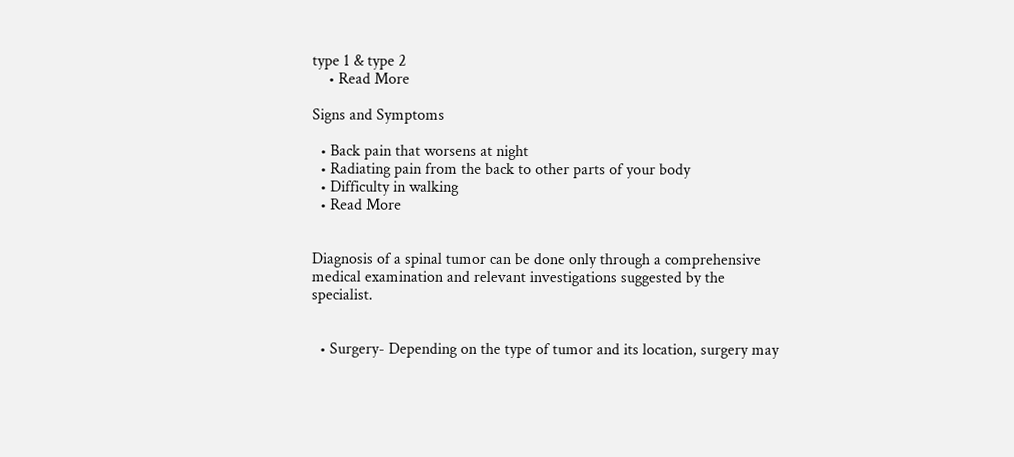type 1 & type 2
    • Read More

Signs and Symptoms

  • Back pain that worsens at night
  • Radiating pain from the back to other parts of your body
  • Difficulty in walking
  • Read More


Diagnosis of a spinal tumor can be done only through a comprehensive medical examination and relevant investigations suggested by the specialist.


  • Surgery- Depending on the type of tumor and its location, surgery may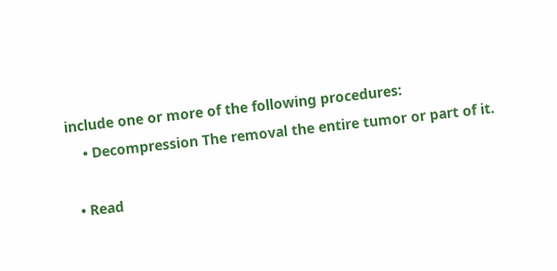include one or more of the following procedures:
    • Decompression The removal the entire tumor or part of it.

  • Read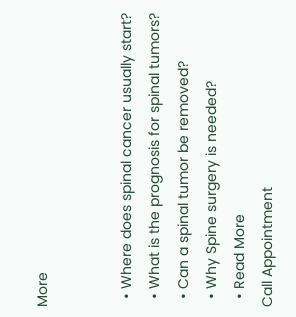More


  • Where does spinal cancer usually start?
  • What is the prognosis for spinal tumors?
  • Can a spinal tumor be removed?
  • Why Spine surgery is needed?
  • Read More
Call Appointment